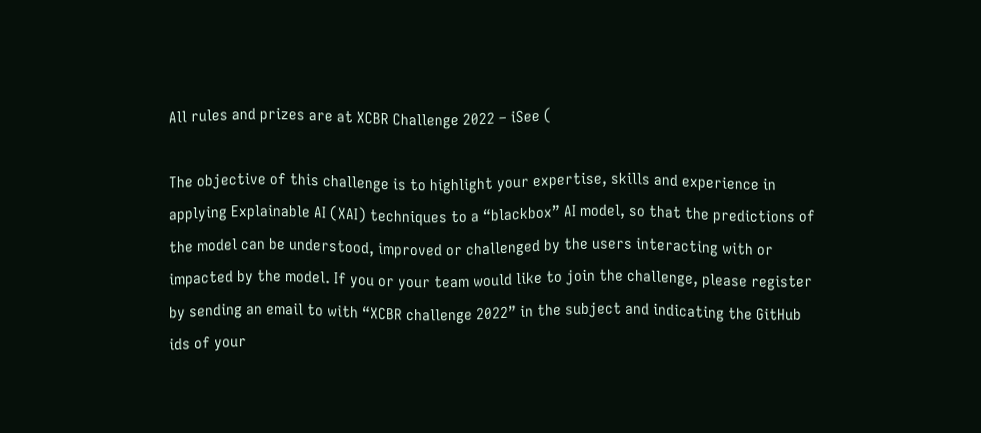All rules and prizes are at XCBR Challenge 2022 – iSee (

The objective of this challenge is to highlight your expertise, skills and experience in applying Explainable AI (XAI) techniques to a “blackbox” AI model, so that the predictions of the model can be understood, improved or challenged by the users interacting with or impacted by the model. If you or your team would like to join the challenge, please register by sending an email to with “XCBR challenge 2022” in the subject and indicating the GitHub ids of your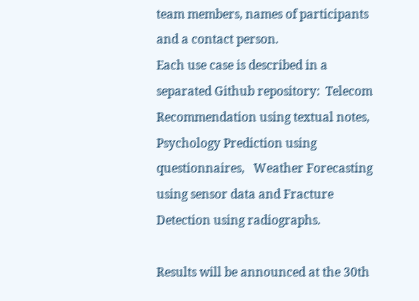team members, names of participants and a contact person.
Each use case is described in a separated Github repository:  Telecom Recommendation using textual notes, Psychology Prediction using questionnaires,   Weather Forecasting using sensor data and Fracture Detection using radiographs.

Results will be announced at the 30th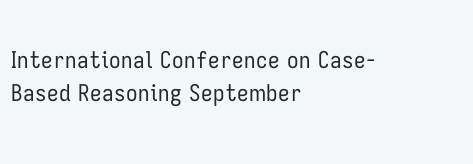International Conference on Case-Based Reasoning September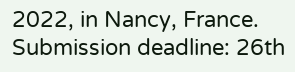2022, in Nancy, France.
Submission deadline: 26th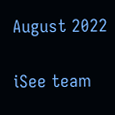August 2022

iSee team